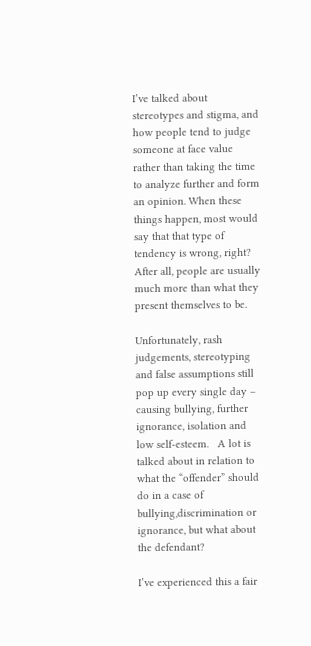I’ve talked about stereotypes and stigma, and how people tend to judge someone at face value rather than taking the time to analyze further and form an opinion. When these things happen, most would say that that type of tendency is wrong, right? After all, people are usually much more than what they present themselves to be.

Unfortunately, rash judgements, stereotyping and false assumptions still pop up every single day – causing bullying, further ignorance, isolation and low self-esteem.   A lot is talked about in relation to what the “offender” should do in a case of bullying,discrimination or ignorance, but what about the defendant?

I’ve experienced this a fair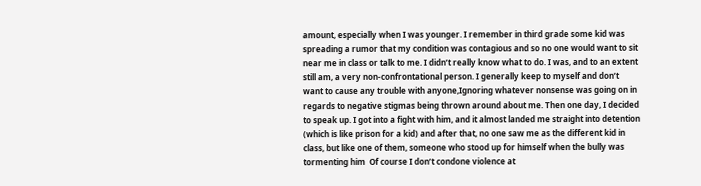amount, especially when I was younger. I remember in third grade some kid was spreading a rumor that my condition was contagious and so no one would want to sit near me in class or talk to me. I didn’t really know what to do. I was, and to an extent still am, a very non-confrontational person. I generally keep to myself and don’t want to cause any trouble with anyone,Ignoring whatever nonsense was going on in regards to negative stigmas being thrown around about me. Then one day, I decided to speak up. I got into a fight with him, and it almost landed me straight into detention (which is like prison for a kid) and after that, no one saw me as the different kid in class, but like one of them, someone who stood up for himself when the bully was tormenting him  Of course I don’t condone violence at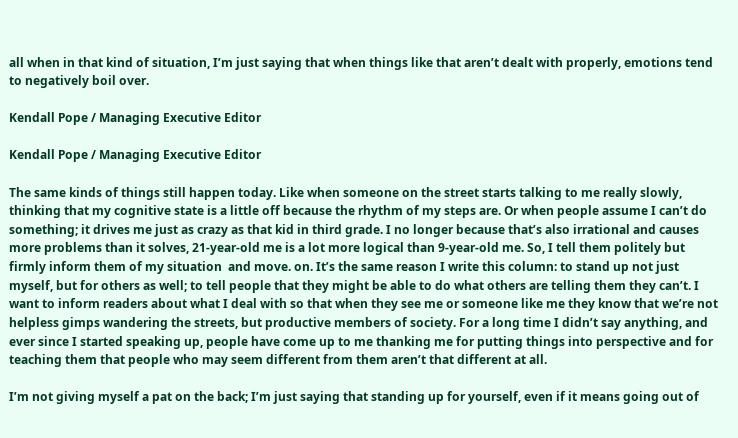all when in that kind of situation, I’m just saying that when things like that aren’t dealt with properly, emotions tend to negatively boil over.

Kendall Pope / Managing Executive Editor

Kendall Pope / Managing Executive Editor

The same kinds of things still happen today. Like when someone on the street starts talking to me really slowly, thinking that my cognitive state is a little off because the rhythm of my steps are. Or when people assume I can’t do something; it drives me just as crazy as that kid in third grade. I no longer because that’s also irrational and causes more problems than it solves, 21-year-old me is a lot more logical than 9-year-old me. So, I tell them politely but firmly inform them of my situation  and move. on. It’s the same reason I write this column: to stand up not just myself, but for others as well; to tell people that they might be able to do what others are telling them they can’t. I want to inform readers about what I deal with so that when they see me or someone like me they know that we’re not helpless gimps wandering the streets, but productive members of society. For a long time I didn’t say anything, and ever since I started speaking up, people have come up to me thanking me for putting things into perspective and for teaching them that people who may seem different from them aren’t that different at all.

I’m not giving myself a pat on the back; I’m just saying that standing up for yourself, even if it means going out of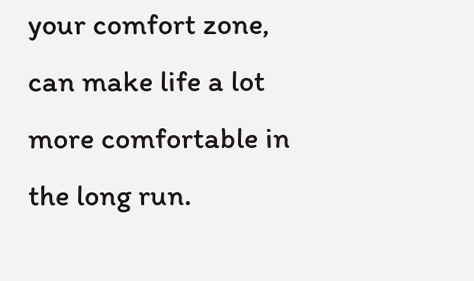your comfort zone, can make life a lot more comfortable in the long run.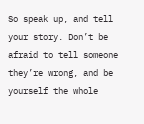So speak up, and tell your story. Don’t be afraid to tell someone they’re wrong, and be yourself the whole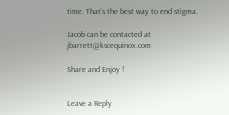time. That’s the best way to end stigma.

Jacob can be contacted at jbarrett@kscequinox.com

Share and Enjoy !


Leave a Reply